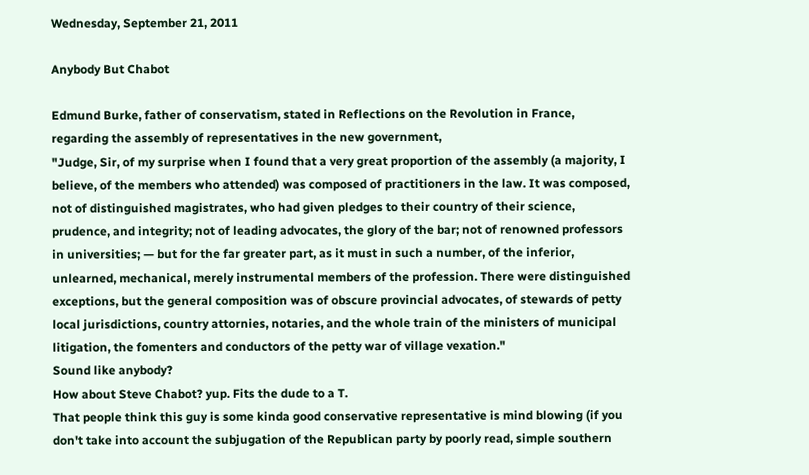Wednesday, September 21, 2011

Anybody But Chabot

Edmund Burke, father of conservatism, stated in Reflections on the Revolution in France, regarding the assembly of representatives in the new government,
"Judge, Sir, of my surprise when I found that a very great proportion of the assembly (a majority, I believe, of the members who attended) was composed of practitioners in the law. It was composed, not of distinguished magistrates, who had given pledges to their country of their science, prudence, and integrity; not of leading advocates, the glory of the bar; not of renowned professors in universities; — but for the far greater part, as it must in such a number, of the inferior, unlearned, mechanical, merely instrumental members of the profession. There were distinguished exceptions, but the general composition was of obscure provincial advocates, of stewards of petty local jurisdictions, country attornies, notaries, and the whole train of the ministers of municipal litigation, the fomenters and conductors of the petty war of village vexation."
Sound like anybody?
How about Steve Chabot? yup. Fits the dude to a T.
That people think this guy is some kinda good conservative representative is mind blowing (if you don't take into account the subjugation of the Republican party by poorly read, simple southern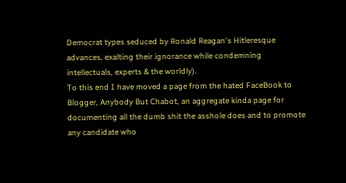Democrat types seduced by Ronald Reagan's Hitleresque advances, exalting their ignorance while condemning intellectuals, experts & the worldly).
To this end I have moved a page from the hated FaceBook to Blogger, Anybody But Chabot, an aggregate kinda page for documenting all the dumb shit the asshole does and to promote any candidate who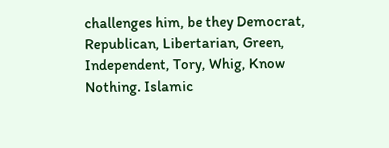challenges him, be they Democrat, Republican, Libertarian, Green, Independent, Tory, Whig, Know Nothing. Islamic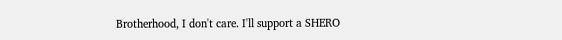Brotherhood, I don't care. I'll support a SHERO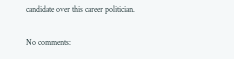candidate over this career politician.

No comments: